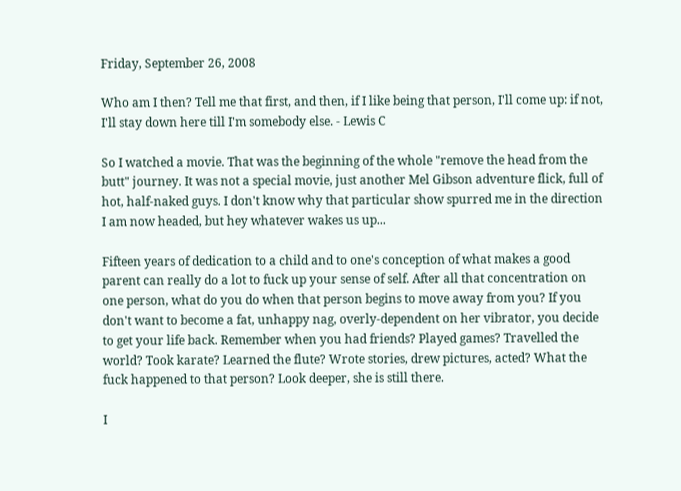Friday, September 26, 2008

Who am I then? Tell me that first, and then, if I like being that person, I'll come up: if not, I'll stay down here till I'm somebody else. - Lewis C

So I watched a movie. That was the beginning of the whole "remove the head from the butt" journey. It was not a special movie, just another Mel Gibson adventure flick, full of hot, half-naked guys. I don't know why that particular show spurred me in the direction I am now headed, but hey whatever wakes us up...

Fifteen years of dedication to a child and to one's conception of what makes a good parent can really do a lot to fuck up your sense of self. After all that concentration on one person, what do you do when that person begins to move away from you? If you don't want to become a fat, unhappy nag, overly-dependent on her vibrator, you decide to get your life back. Remember when you had friends? Played games? Travelled the world? Took karate? Learned the flute? Wrote stories, drew pictures, acted? What the fuck happened to that person? Look deeper, she is still there.

I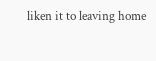liken it to leaving home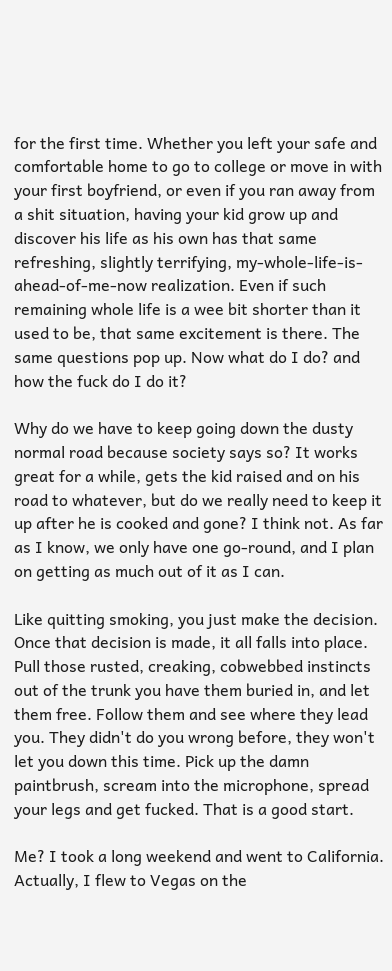for the first time. Whether you left your safe and comfortable home to go to college or move in with your first boyfriend, or even if you ran away from a shit situation, having your kid grow up and discover his life as his own has that same refreshing, slightly terrifying, my-whole-life-is-ahead-of-me-now realization. Even if such remaining whole life is a wee bit shorter than it used to be, that same excitement is there. The same questions pop up. Now what do I do? and how the fuck do I do it?

Why do we have to keep going down the dusty normal road because society says so? It works great for a while, gets the kid raised and on his road to whatever, but do we really need to keep it up after he is cooked and gone? I think not. As far as I know, we only have one go-round, and I plan on getting as much out of it as I can.

Like quitting smoking, you just make the decision. Once that decision is made, it all falls into place. Pull those rusted, creaking, cobwebbed instincts out of the trunk you have them buried in, and let them free. Follow them and see where they lead you. They didn't do you wrong before, they won't let you down this time. Pick up the damn paintbrush, scream into the microphone, spread your legs and get fucked. That is a good start.

Me? I took a long weekend and went to California. Actually, I flew to Vegas on the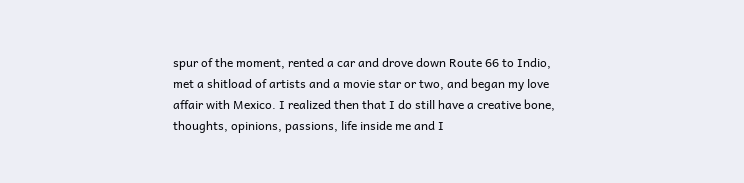spur of the moment, rented a car and drove down Route 66 to Indio, met a shitload of artists and a movie star or two, and began my love affair with Mexico. I realized then that I do still have a creative bone, thoughts, opinions, passions, life inside me and I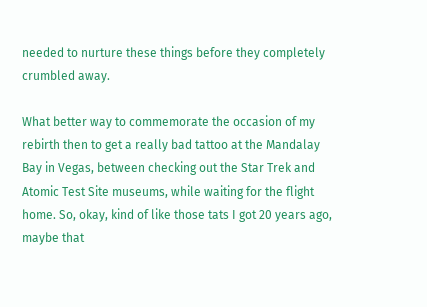needed to nurture these things before they completely crumbled away.

What better way to commemorate the occasion of my rebirth then to get a really bad tattoo at the Mandalay Bay in Vegas, between checking out the Star Trek and Atomic Test Site museums, while waiting for the flight home. So, okay, kind of like those tats I got 20 years ago, maybe that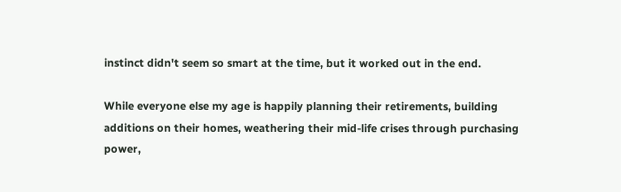instinct didn't seem so smart at the time, but it worked out in the end.

While everyone else my age is happily planning their retirements, building additions on their homes, weathering their mid-life crises through purchasing power,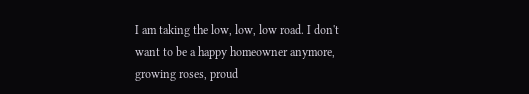I am taking the low, low, low road. I don't want to be a happy homeowner anymore, growing roses, proud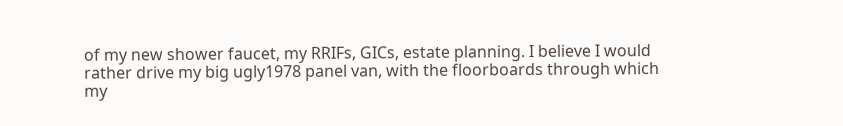of my new shower faucet, my RRIFs, GICs, estate planning. I believe I would rather drive my big ugly1978 panel van, with the floorboards through which my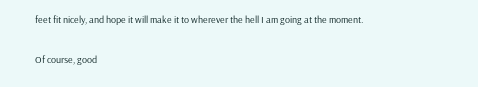feet fit nicely, and hope it will make it to wherever the hell I am going at the moment.

Of course, good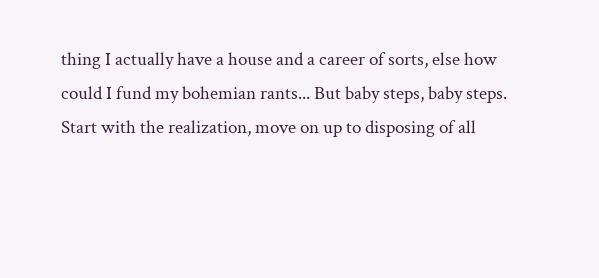thing I actually have a house and a career of sorts, else how could I fund my bohemian rants... But baby steps, baby steps. Start with the realization, move on up to disposing of all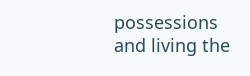possessions and living the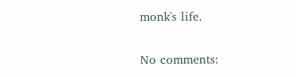monk's life.

No comments: